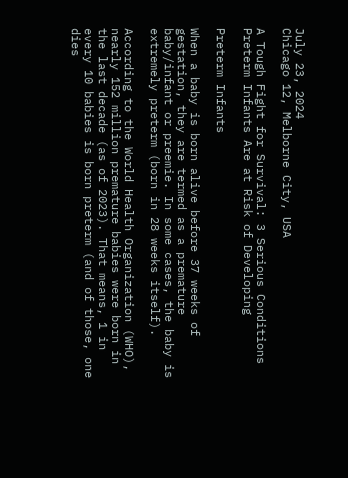July 23, 2024
Chicago 12, Melborne City, USA

A Tough Fight for Survival: 3 Serious Conditions Preterm Infants Are at Risk of Developing

Preterm Infants

When a baby is born alive before 37 weeks of gestation, they are termed as a premature baby/infant or preemie. In some cases, the baby is extremely preterm (born in 28 weeks itself).

According to the World Health Organization (WHO), nearly 152 million premature babies were born in the last decade (as of 2023). That means, 1 in every 10 babies is born preterm (and of those, one dies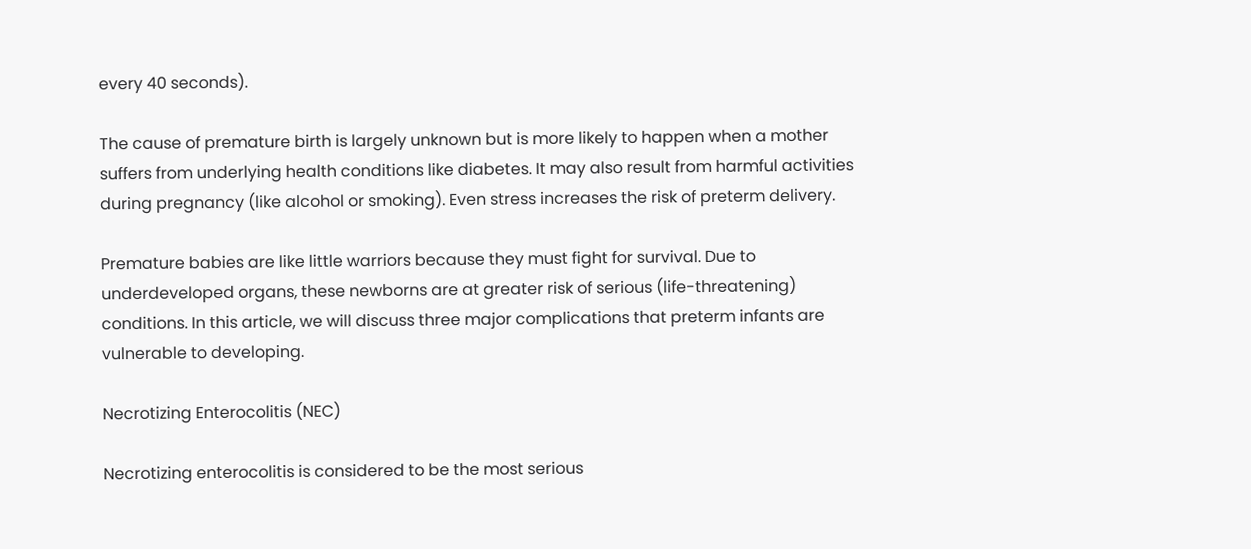every 40 seconds).

The cause of premature birth is largely unknown but is more likely to happen when a mother suffers from underlying health conditions like diabetes. It may also result from harmful activities during pregnancy (like alcohol or smoking). Even stress increases the risk of preterm delivery.

Premature babies are like little warriors because they must fight for survival. Due to underdeveloped organs, these newborns are at greater risk of serious (life-threatening) conditions. In this article, we will discuss three major complications that preterm infants are vulnerable to developing.

Necrotizing Enterocolitis (NEC)

Necrotizing enterocolitis is considered to be the most serious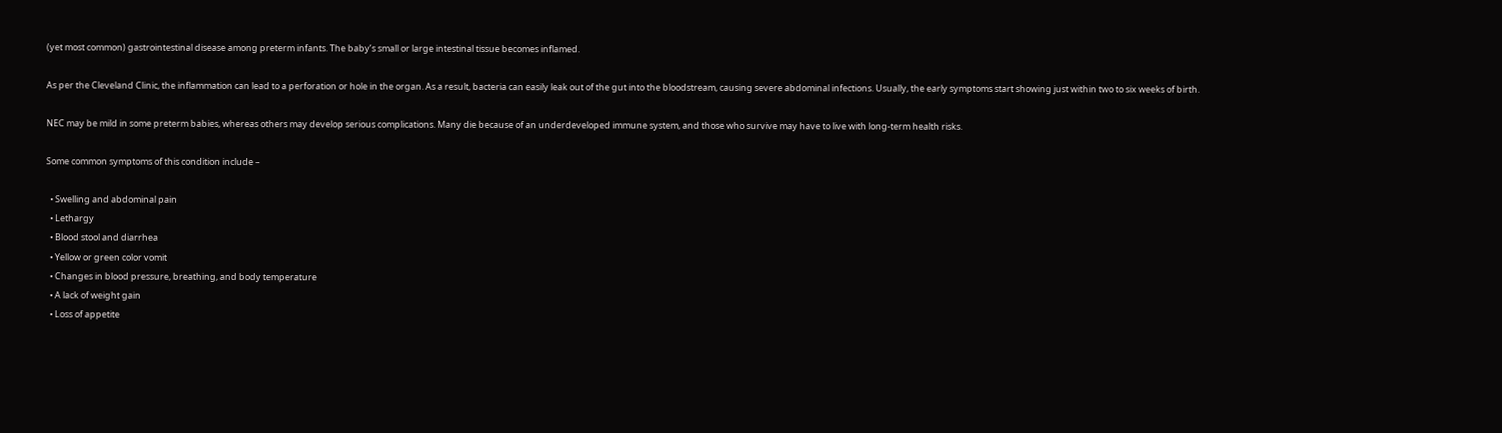(yet most common) gastrointestinal disease among preterm infants. The baby’s small or large intestinal tissue becomes inflamed.

As per the Cleveland Clinic, the inflammation can lead to a perforation or hole in the organ. As a result, bacteria can easily leak out of the gut into the bloodstream, causing severe abdominal infections. Usually, the early symptoms start showing just within two to six weeks of birth.

NEC may be mild in some preterm babies, whereas others may develop serious complications. Many die because of an underdeveloped immune system, and those who survive may have to live with long-term health risks.

Some common symptoms of this condition include –

  • Swelling and abdominal pain
  • Lethargy
  • Blood stool and diarrhea
  • Yellow or green color vomit
  • Changes in blood pressure, breathing, and body temperature
  • A lack of weight gain
  • Loss of appetite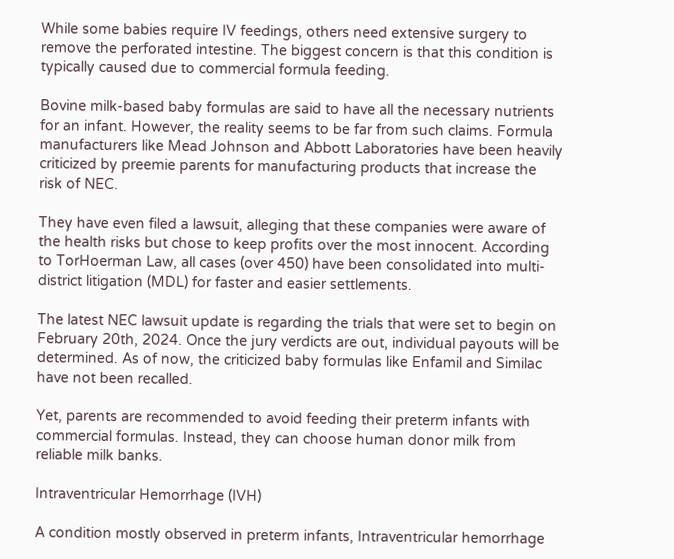While some babies require IV feedings, others need extensive surgery to remove the perforated intestine. The biggest concern is that this condition is typically caused due to commercial formula feeding.

Bovine milk-based baby formulas are said to have all the necessary nutrients for an infant. However, the reality seems to be far from such claims. Formula manufacturers like Mead Johnson and Abbott Laboratories have been heavily criticized by preemie parents for manufacturing products that increase the risk of NEC.

They have even filed a lawsuit, alleging that these companies were aware of the health risks but chose to keep profits over the most innocent. According to TorHoerman Law, all cases (over 450) have been consolidated into multi-district litigation (MDL) for faster and easier settlements.

The latest NEC lawsuit update is regarding the trials that were set to begin on February 20th, 2024. Once the jury verdicts are out, individual payouts will be determined. As of now, the criticized baby formulas like Enfamil and Similac have not been recalled.

Yet, parents are recommended to avoid feeding their preterm infants with commercial formulas. Instead, they can choose human donor milk from reliable milk banks.

Intraventricular Hemorrhage (IVH)

A condition mostly observed in preterm infants, Intraventricular hemorrhage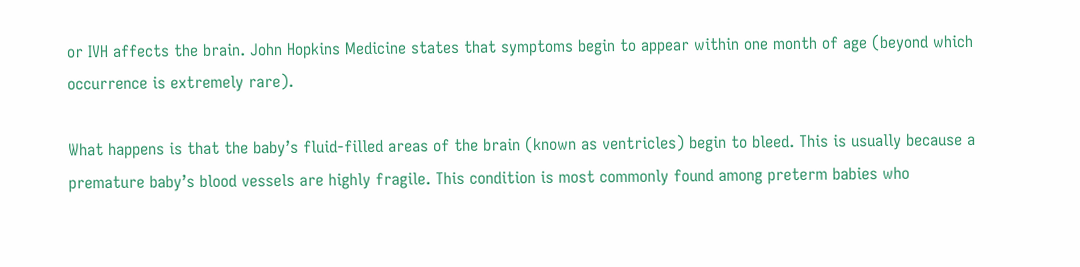or IVH affects the brain. John Hopkins Medicine states that symptoms begin to appear within one month of age (beyond which occurrence is extremely rare).

What happens is that the baby’s fluid-filled areas of the brain (known as ventricles) begin to bleed. This is usually because a premature baby’s blood vessels are highly fragile. This condition is most commonly found among preterm babies who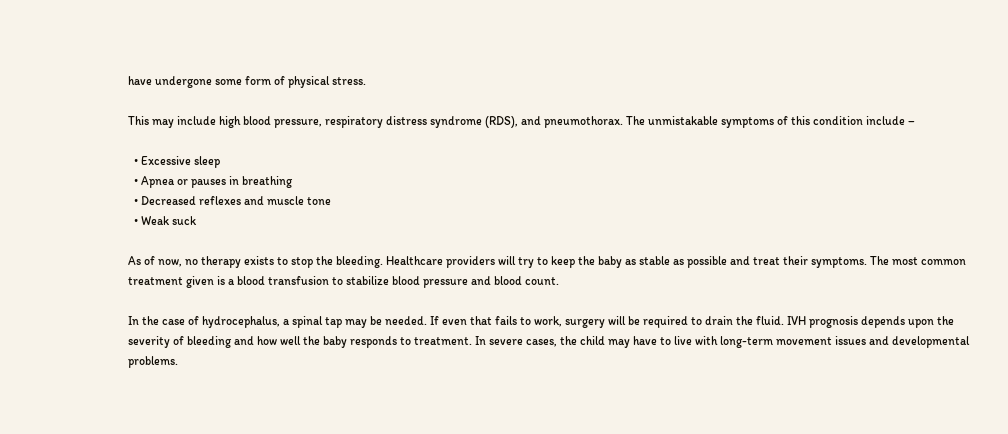have undergone some form of physical stress.

This may include high blood pressure, respiratory distress syndrome (RDS), and pneumothorax. The unmistakable symptoms of this condition include –

  • Excessive sleep
  • Apnea or pauses in breathing
  • Decreased reflexes and muscle tone
  • Weak suck

As of now, no therapy exists to stop the bleeding. Healthcare providers will try to keep the baby as stable as possible and treat their symptoms. The most common treatment given is a blood transfusion to stabilize blood pressure and blood count.

In the case of hydrocephalus, a spinal tap may be needed. If even that fails to work, surgery will be required to drain the fluid. IVH prognosis depends upon the severity of bleeding and how well the baby responds to treatment. In severe cases, the child may have to live with long-term movement issues and developmental problems.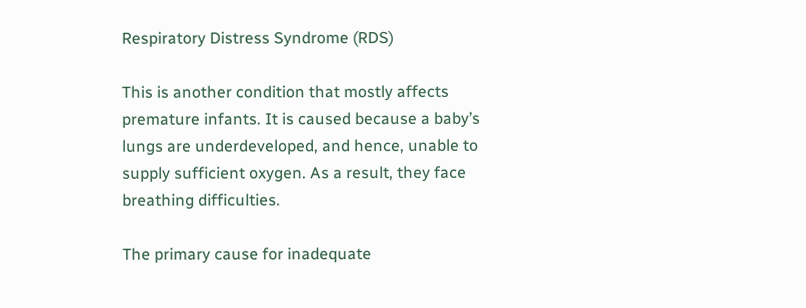Respiratory Distress Syndrome (RDS)

This is another condition that mostly affects premature infants. It is caused because a baby’s lungs are underdeveloped, and hence, unable to supply sufficient oxygen. As a result, they face breathing difficulties.

The primary cause for inadequate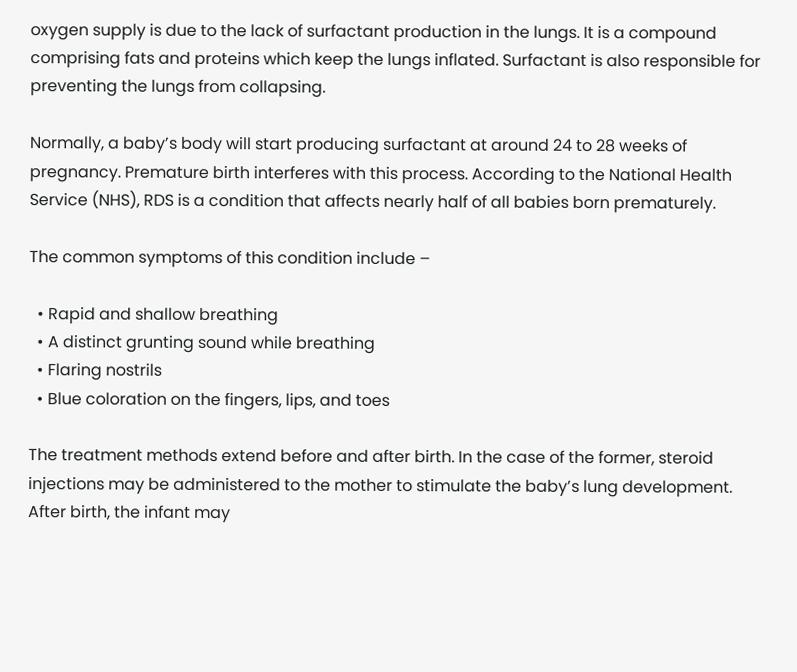oxygen supply is due to the lack of surfactant production in the lungs. It is a compound comprising fats and proteins which keep the lungs inflated. Surfactant is also responsible for preventing the lungs from collapsing.

Normally, a baby’s body will start producing surfactant at around 24 to 28 weeks of pregnancy. Premature birth interferes with this process. According to the National Health Service (NHS), RDS is a condition that affects nearly half of all babies born prematurely.

The common symptoms of this condition include –

  • Rapid and shallow breathing
  • A distinct grunting sound while breathing
  • Flaring nostrils
  • Blue coloration on the fingers, lips, and toes

The treatment methods extend before and after birth. In the case of the former, steroid injections may be administered to the mother to stimulate the baby’s lung development. After birth, the infant may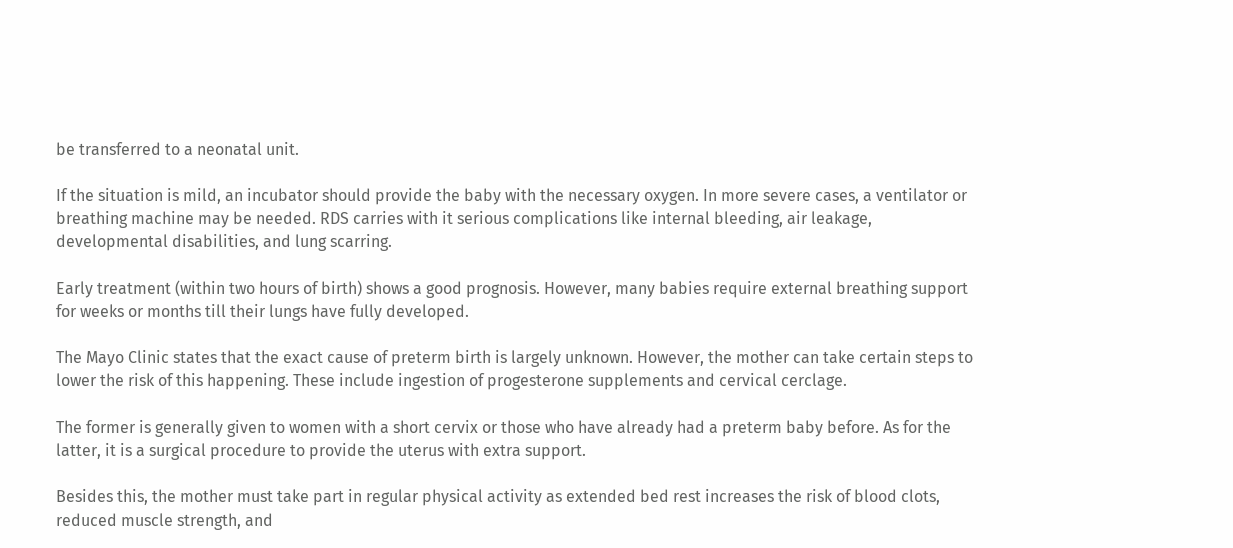be transferred to a neonatal unit.

If the situation is mild, an incubator should provide the baby with the necessary oxygen. In more severe cases, a ventilator or breathing machine may be needed. RDS carries with it serious complications like internal bleeding, air leakage, developmental disabilities, and lung scarring.

Early treatment (within two hours of birth) shows a good prognosis. However, many babies require external breathing support for weeks or months till their lungs have fully developed.

The Mayo Clinic states that the exact cause of preterm birth is largely unknown. However, the mother can take certain steps to lower the risk of this happening. These include ingestion of progesterone supplements and cervical cerclage.

The former is generally given to women with a short cervix or those who have already had a preterm baby before. As for the latter, it is a surgical procedure to provide the uterus with extra support.

Besides this, the mother must take part in regular physical activity as extended bed rest increases the risk of blood clots, reduced muscle strength, and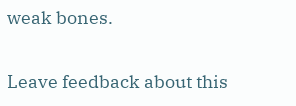weak bones.

Leave feedback about this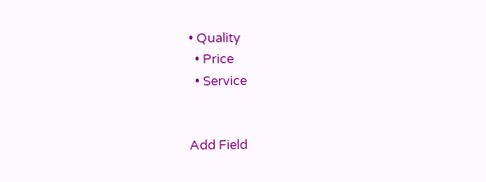• Quality
  • Price
  • Service


Add Field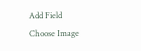Add Field
Choose Image